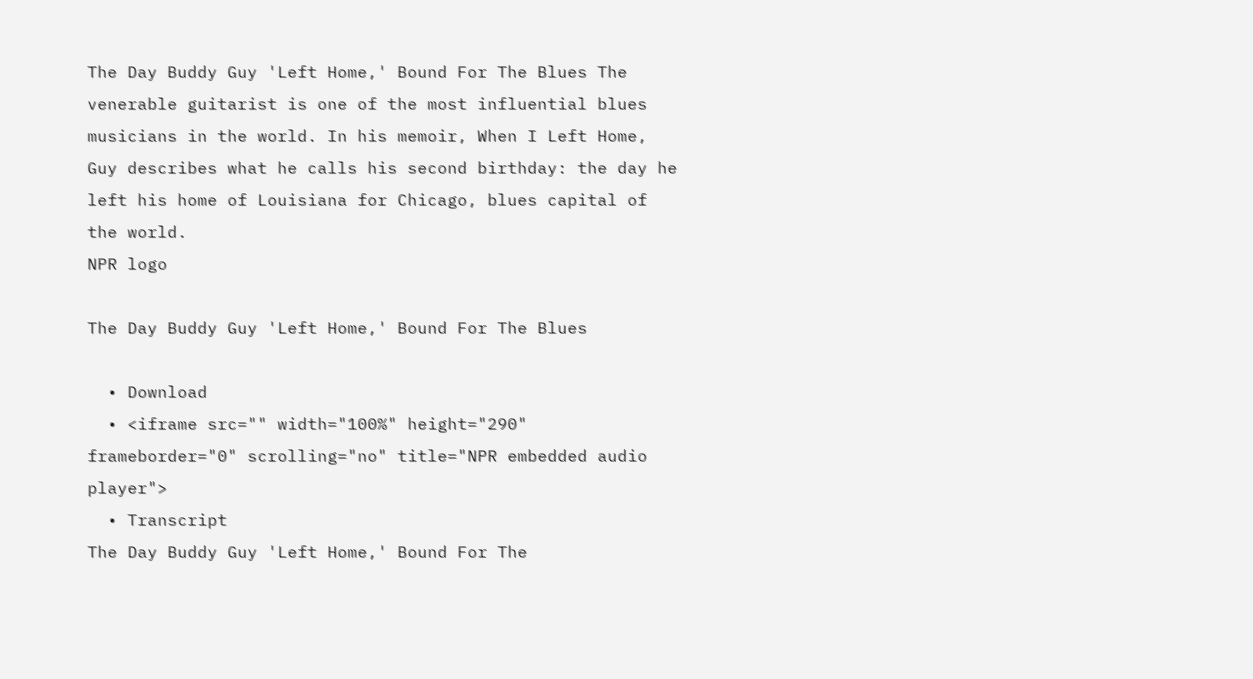The Day Buddy Guy 'Left Home,' Bound For The Blues The venerable guitarist is one of the most influential blues musicians in the world. In his memoir, When I Left Home, Guy describes what he calls his second birthday: the day he left his home of Louisiana for Chicago, blues capital of the world.
NPR logo

The Day Buddy Guy 'Left Home,' Bound For The Blues

  • Download
  • <iframe src="" width="100%" height="290" frameborder="0" scrolling="no" title="NPR embedded audio player">
  • Transcript
The Day Buddy Guy 'Left Home,' Bound For The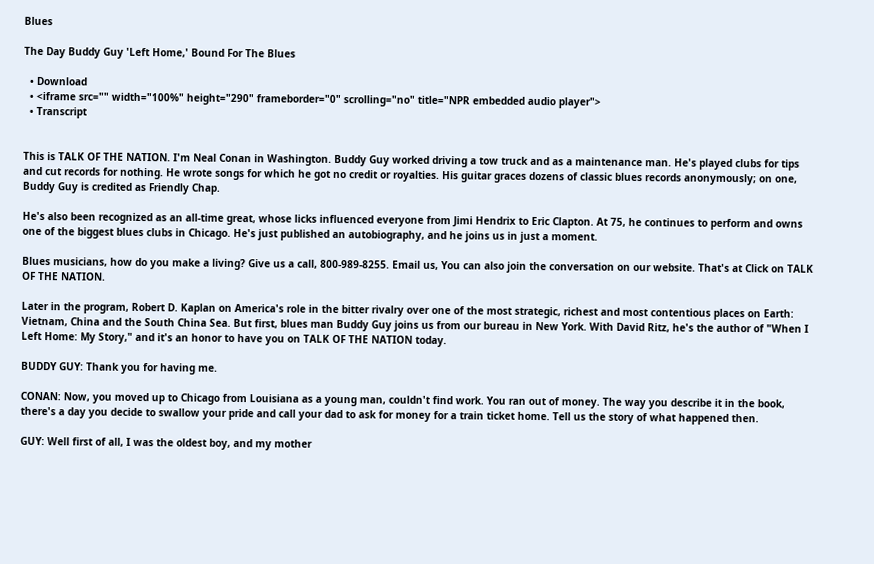Blues

The Day Buddy Guy 'Left Home,' Bound For The Blues

  • Download
  • <iframe src="" width="100%" height="290" frameborder="0" scrolling="no" title="NPR embedded audio player">
  • Transcript


This is TALK OF THE NATION. I'm Neal Conan in Washington. Buddy Guy worked driving a tow truck and as a maintenance man. He's played clubs for tips and cut records for nothing. He wrote songs for which he got no credit or royalties. His guitar graces dozens of classic blues records anonymously; on one, Buddy Guy is credited as Friendly Chap.

He's also been recognized as an all-time great, whose licks influenced everyone from Jimi Hendrix to Eric Clapton. At 75, he continues to perform and owns one of the biggest blues clubs in Chicago. He's just published an autobiography, and he joins us in just a moment.

Blues musicians, how do you make a living? Give us a call, 800-989-8255. Email us, You can also join the conversation on our website. That's at Click on TALK OF THE NATION.

Later in the program, Robert D. Kaplan on America's role in the bitter rivalry over one of the most strategic, richest and most contentious places on Earth: Vietnam, China and the South China Sea. But first, blues man Buddy Guy joins us from our bureau in New York. With David Ritz, he's the author of "When I Left Home: My Story," and it's an honor to have you on TALK OF THE NATION today.

BUDDY GUY: Thank you for having me.

CONAN: Now, you moved up to Chicago from Louisiana as a young man, couldn't find work. You ran out of money. The way you describe it in the book, there's a day you decide to swallow your pride and call your dad to ask for money for a train ticket home. Tell us the story of what happened then.

GUY: Well first of all, I was the oldest boy, and my mother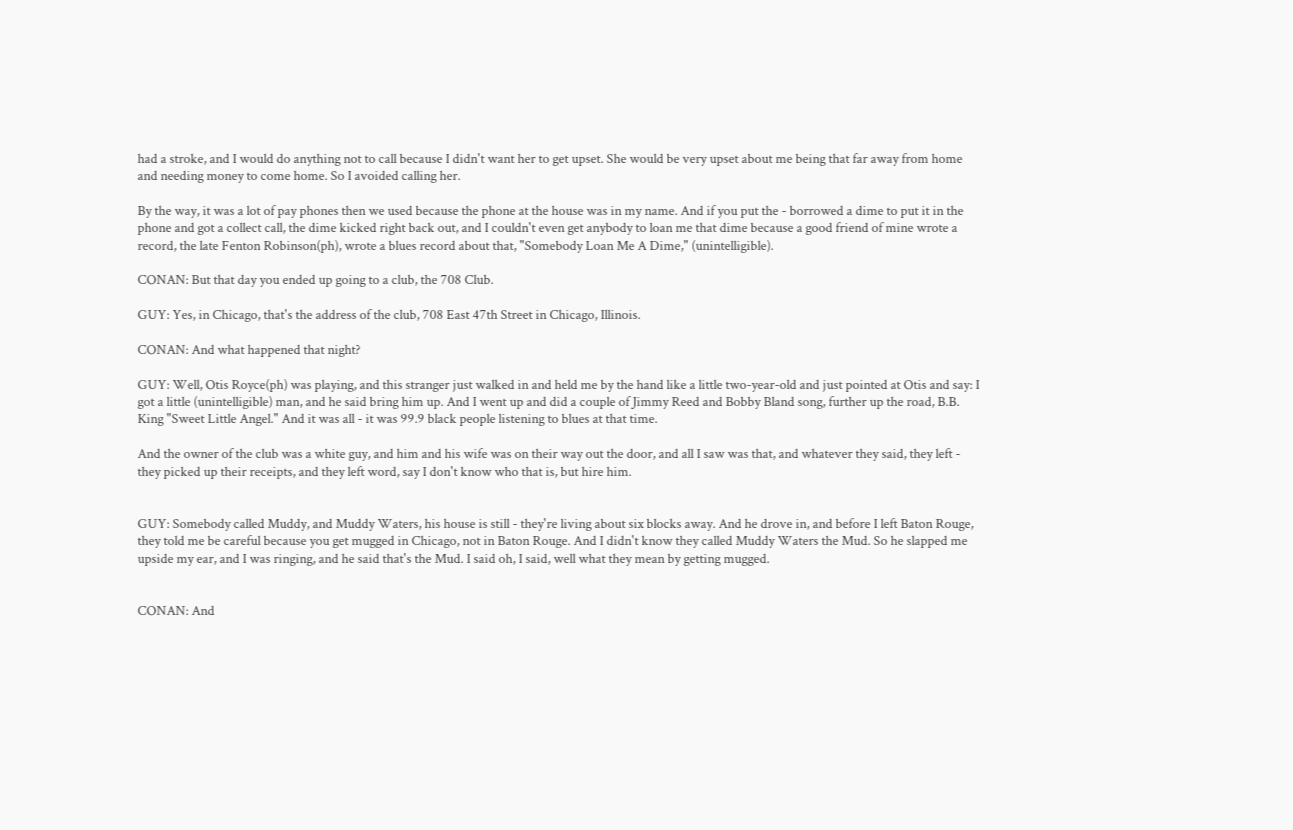had a stroke, and I would do anything not to call because I didn't want her to get upset. She would be very upset about me being that far away from home and needing money to come home. So I avoided calling her.

By the way, it was a lot of pay phones then we used because the phone at the house was in my name. And if you put the - borrowed a dime to put it in the phone and got a collect call, the dime kicked right back out, and I couldn't even get anybody to loan me that dime because a good friend of mine wrote a record, the late Fenton Robinson(ph), wrote a blues record about that, "Somebody Loan Me A Dime," (unintelligible).

CONAN: But that day you ended up going to a club, the 708 Club.

GUY: Yes, in Chicago, that's the address of the club, 708 East 47th Street in Chicago, Illinois.

CONAN: And what happened that night?

GUY: Well, Otis Royce(ph) was playing, and this stranger just walked in and held me by the hand like a little two-year-old and just pointed at Otis and say: I got a little (unintelligible) man, and he said bring him up. And I went up and did a couple of Jimmy Reed and Bobby Bland song, further up the road, B.B. King "Sweet Little Angel." And it was all - it was 99.9 black people listening to blues at that time.

And the owner of the club was a white guy, and him and his wife was on their way out the door, and all I saw was that, and whatever they said, they left - they picked up their receipts, and they left word, say I don't know who that is, but hire him.


GUY: Somebody called Muddy, and Muddy Waters, his house is still - they're living about six blocks away. And he drove in, and before I left Baton Rouge, they told me be careful because you get mugged in Chicago, not in Baton Rouge. And I didn't know they called Muddy Waters the Mud. So he slapped me upside my ear, and I was ringing, and he said that's the Mud. I said oh, I said, well what they mean by getting mugged.


CONAN: And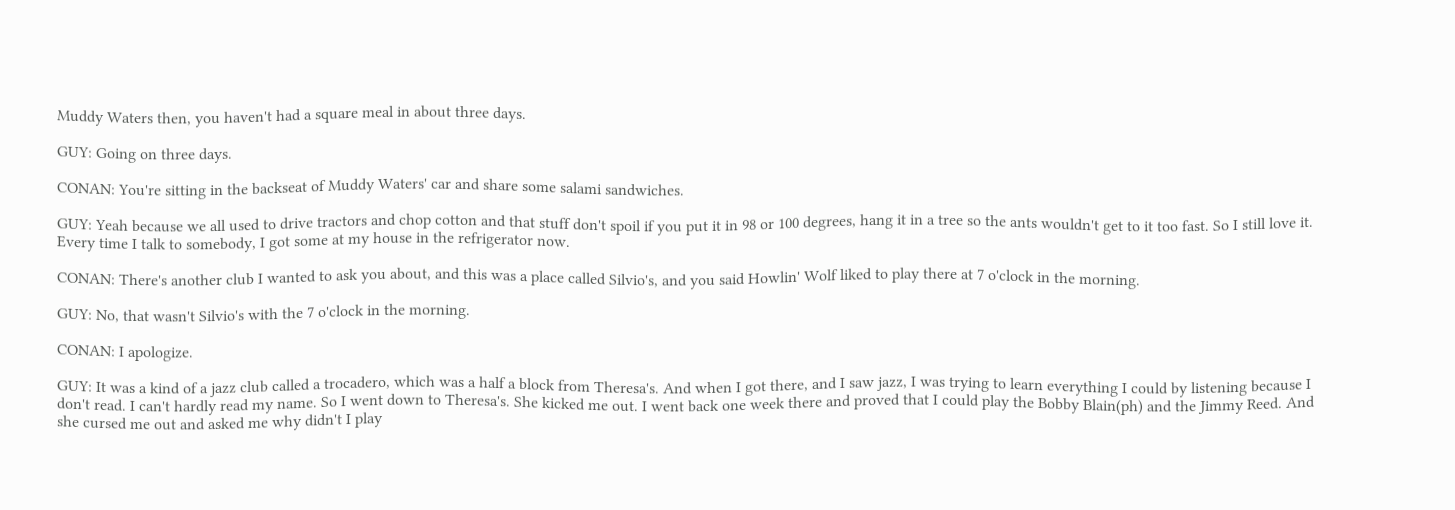Muddy Waters then, you haven't had a square meal in about three days.

GUY: Going on three days.

CONAN: You're sitting in the backseat of Muddy Waters' car and share some salami sandwiches.

GUY: Yeah because we all used to drive tractors and chop cotton and that stuff don't spoil if you put it in 98 or 100 degrees, hang it in a tree so the ants wouldn't get to it too fast. So I still love it. Every time I talk to somebody, I got some at my house in the refrigerator now.

CONAN: There's another club I wanted to ask you about, and this was a place called Silvio's, and you said Howlin' Wolf liked to play there at 7 o'clock in the morning.

GUY: No, that wasn't Silvio's with the 7 o'clock in the morning.

CONAN: I apologize.

GUY: It was a kind of a jazz club called a trocadero, which was a half a block from Theresa's. And when I got there, and I saw jazz, I was trying to learn everything I could by listening because I don't read. I can't hardly read my name. So I went down to Theresa's. She kicked me out. I went back one week there and proved that I could play the Bobby Blain(ph) and the Jimmy Reed. And she cursed me out and asked me why didn't I play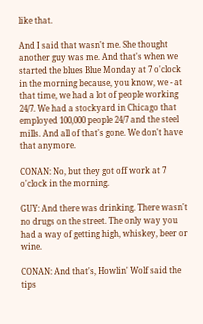like that.

And I said that wasn't me. She thought another guy was me. And that's when we started the blues Blue Monday at 7 o'clock in the morning because, you know, we - at that time, we had a lot of people working 24/7. We had a stockyard in Chicago that employed 100,000 people 24/7 and the steel mills. And all of that's gone. We don't have that anymore.

CONAN: No, but they got off work at 7 o'clock in the morning.

GUY: And there was drinking. There wasn't no drugs on the street. The only way you had a way of getting high, whiskey, beer or wine.

CONAN: And that's, Howlin' Wolf said the tips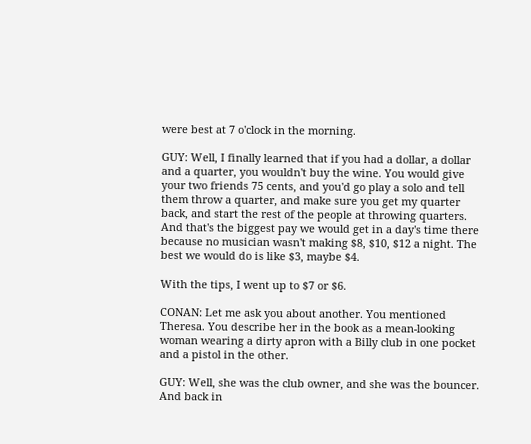were best at 7 o'clock in the morning.

GUY: Well, I finally learned that if you had a dollar, a dollar and a quarter, you wouldn't buy the wine. You would give your two friends 75 cents, and you'd go play a solo and tell them throw a quarter, and make sure you get my quarter back, and start the rest of the people at throwing quarters. And that's the biggest pay we would get in a day's time there because no musician wasn't making $8, $10, $12 a night. The best we would do is like $3, maybe $4.

With the tips, I went up to $7 or $6.

CONAN: Let me ask you about another. You mentioned Theresa. You describe her in the book as a mean-looking woman wearing a dirty apron with a Billy club in one pocket and a pistol in the other.

GUY: Well, she was the club owner, and she was the bouncer. And back in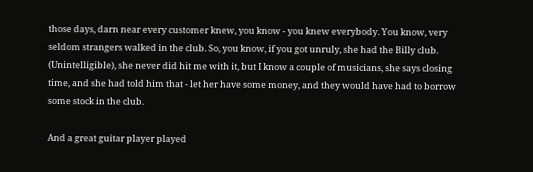those days, darn near every customer knew, you know - you knew everybody. You know, very seldom strangers walked in the club. So, you know, if you got unruly, she had the Billy club. (Unintelligible), she never did hit me with it, but I know a couple of musicians, she says closing time, and she had told him that - let her have some money, and they would have had to borrow some stock in the club.

And a great guitar player played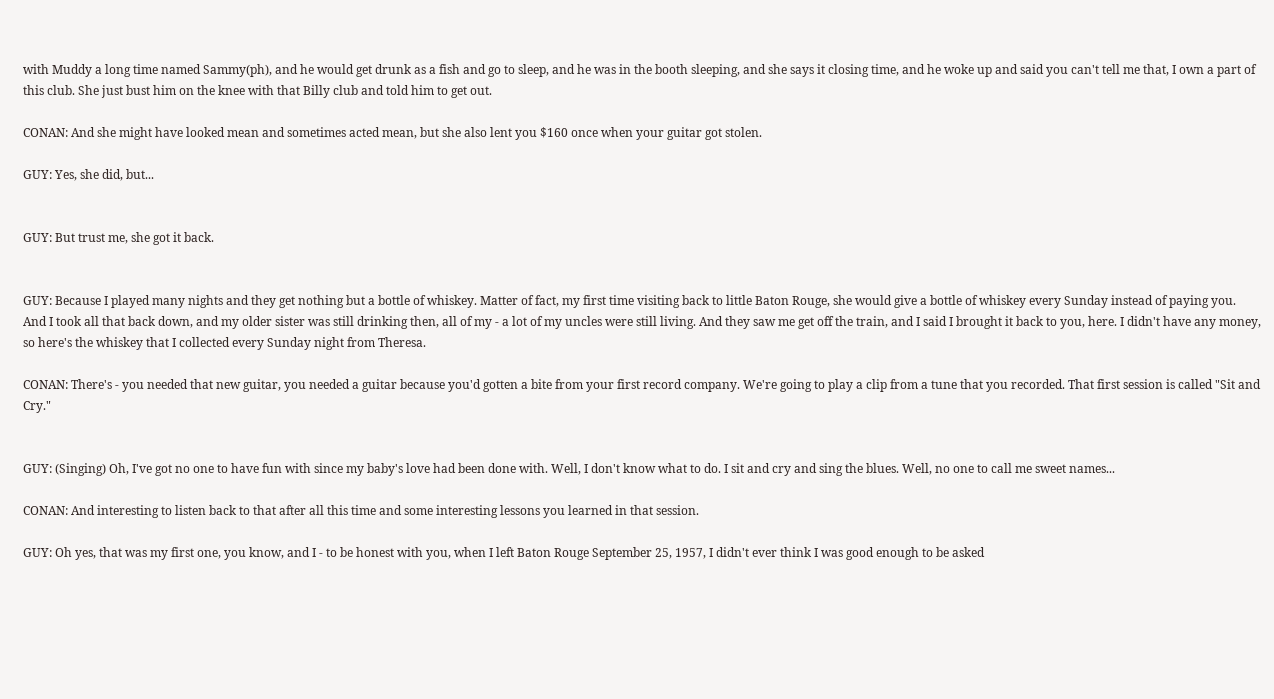with Muddy a long time named Sammy(ph), and he would get drunk as a fish and go to sleep, and he was in the booth sleeping, and she says it closing time, and he woke up and said you can't tell me that, I own a part of this club. She just bust him on the knee with that Billy club and told him to get out.

CONAN: And she might have looked mean and sometimes acted mean, but she also lent you $160 once when your guitar got stolen.

GUY: Yes, she did, but...


GUY: But trust me, she got it back.


GUY: Because I played many nights and they get nothing but a bottle of whiskey. Matter of fact, my first time visiting back to little Baton Rouge, she would give a bottle of whiskey every Sunday instead of paying you. And I took all that back down, and my older sister was still drinking then, all of my - a lot of my uncles were still living. And they saw me get off the train, and I said I brought it back to you, here. I didn't have any money, so here's the whiskey that I collected every Sunday night from Theresa.

CONAN: There's - you needed that new guitar, you needed a guitar because you'd gotten a bite from your first record company. We're going to play a clip from a tune that you recorded. That first session is called "Sit and Cry."


GUY: (Singing) Oh, I've got no one to have fun with since my baby's love had been done with. Well, I don't know what to do. I sit and cry and sing the blues. Well, no one to call me sweet names...

CONAN: And interesting to listen back to that after all this time and some interesting lessons you learned in that session.

GUY: Oh yes, that was my first one, you know, and I - to be honest with you, when I left Baton Rouge September 25, 1957, I didn't ever think I was good enough to be asked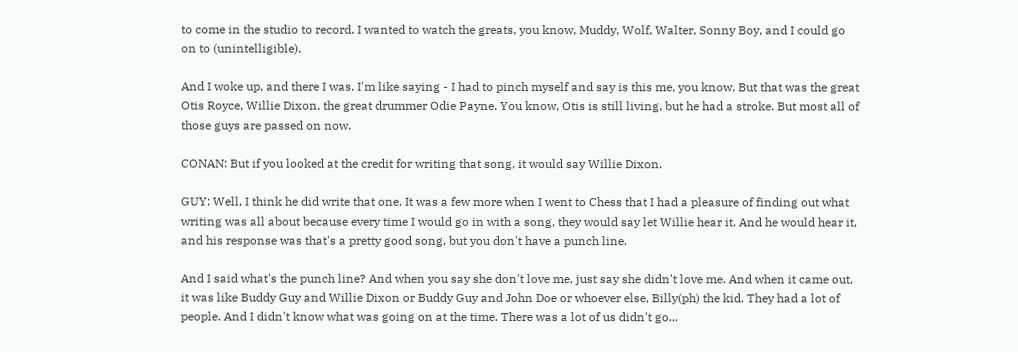to come in the studio to record. I wanted to watch the greats, you know, Muddy, Wolf, Walter, Sonny Boy, and I could go on to (unintelligible).

And I woke up, and there I was. I'm like saying - I had to pinch myself and say is this me, you know. But that was the great Otis Royce, Willie Dixon, the great drummer Odie Payne. You know, Otis is still living, but he had a stroke. But most all of those guys are passed on now.

CONAN: But if you looked at the credit for writing that song, it would say Willie Dixon.

GUY: Well, I think he did write that one. It was a few more when I went to Chess that I had a pleasure of finding out what writing was all about because every time I would go in with a song, they would say let Willie hear it. And he would hear it, and his response was that's a pretty good song, but you don't have a punch line.

And I said what's the punch line? And when you say she don't love me, just say she didn't love me. And when it came out, it was like Buddy Guy and Willie Dixon or Buddy Guy and John Doe or whoever else, Billy(ph) the kid. They had a lot of people. And I didn't know what was going on at the time. There was a lot of us didn't go...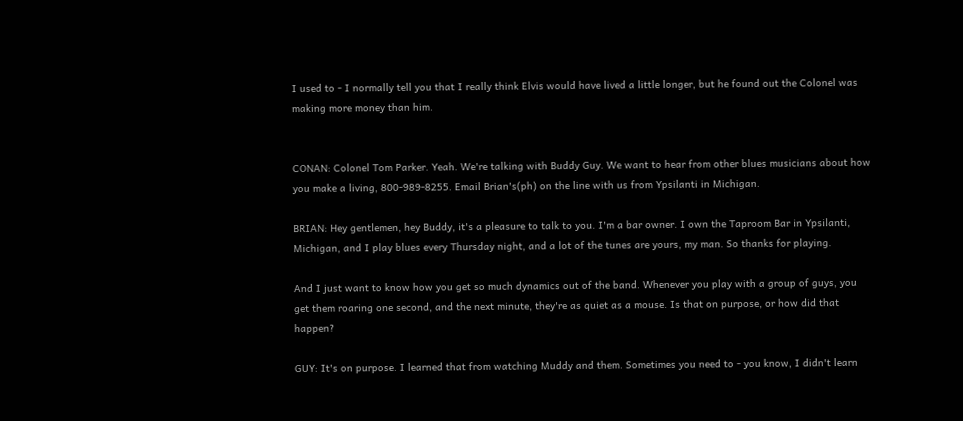I used to - I normally tell you that I really think Elvis would have lived a little longer, but he found out the Colonel was making more money than him.


CONAN: Colonel Tom Parker. Yeah. We're talking with Buddy Guy. We want to hear from other blues musicians about how you make a living, 800-989-8255. Email Brian's(ph) on the line with us from Ypsilanti in Michigan.

BRIAN: Hey gentlemen, hey Buddy, it's a pleasure to talk to you. I'm a bar owner. I own the Taproom Bar in Ypsilanti, Michigan, and I play blues every Thursday night, and a lot of the tunes are yours, my man. So thanks for playing.

And I just want to know how you get so much dynamics out of the band. Whenever you play with a group of guys, you get them roaring one second, and the next minute, they're as quiet as a mouse. Is that on purpose, or how did that happen?

GUY: It's on purpose. I learned that from watching Muddy and them. Sometimes you need to - you know, I didn't learn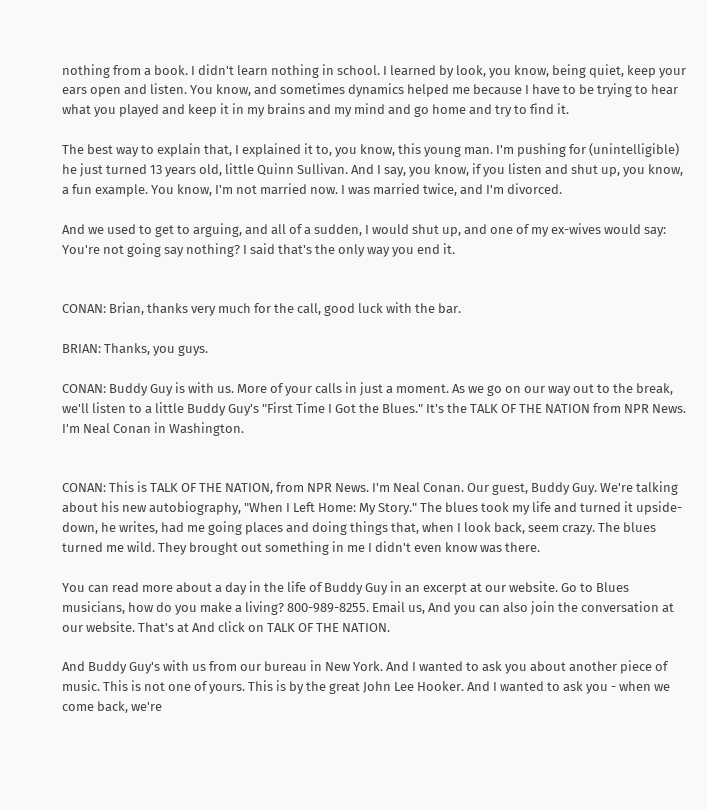nothing from a book. I didn't learn nothing in school. I learned by look, you know, being quiet, keep your ears open and listen. You know, and sometimes dynamics helped me because I have to be trying to hear what you played and keep it in my brains and my mind and go home and try to find it.

The best way to explain that, I explained it to, you know, this young man. I'm pushing for (unintelligible) he just turned 13 years old, little Quinn Sullivan. And I say, you know, if you listen and shut up, you know, a fun example. You know, I'm not married now. I was married twice, and I'm divorced.

And we used to get to arguing, and all of a sudden, I would shut up, and one of my ex-wives would say: You're not going say nothing? I said that's the only way you end it.


CONAN: Brian, thanks very much for the call, good luck with the bar.

BRIAN: Thanks, you guys.

CONAN: Buddy Guy is with us. More of your calls in just a moment. As we go on our way out to the break, we'll listen to a little Buddy Guy's "First Time I Got the Blues." It's the TALK OF THE NATION from NPR News. I'm Neal Conan in Washington.


CONAN: This is TALK OF THE NATION, from NPR News. I'm Neal Conan. Our guest, Buddy Guy. We're talking about his new autobiography, "When I Left Home: My Story." The blues took my life and turned it upside-down, he writes, had me going places and doing things that, when I look back, seem crazy. The blues turned me wild. They brought out something in me I didn't even know was there.

You can read more about a day in the life of Buddy Guy in an excerpt at our website. Go to Blues musicians, how do you make a living? 800-989-8255. Email us, And you can also join the conversation at our website. That's at And click on TALK OF THE NATION.

And Buddy Guy's with us from our bureau in New York. And I wanted to ask you about another piece of music. This is not one of yours. This is by the great John Lee Hooker. And I wanted to ask you - when we come back, we're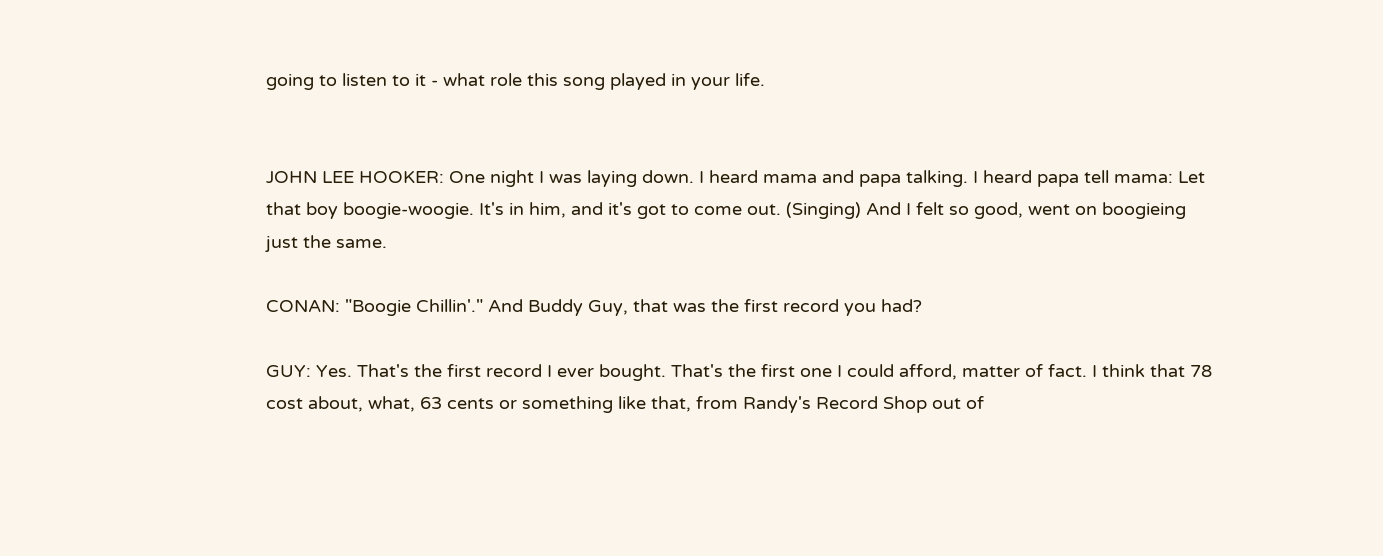going to listen to it - what role this song played in your life.


JOHN LEE HOOKER: One night I was laying down. I heard mama and papa talking. I heard papa tell mama: Let that boy boogie-woogie. It's in him, and it's got to come out. (Singing) And I felt so good, went on boogieing just the same.

CONAN: "Boogie Chillin'." And Buddy Guy, that was the first record you had?

GUY: Yes. That's the first record I ever bought. That's the first one I could afford, matter of fact. I think that 78 cost about, what, 63 cents or something like that, from Randy's Record Shop out of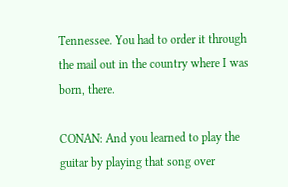Tennessee. You had to order it through the mail out in the country where I was born, there.

CONAN: And you learned to play the guitar by playing that song over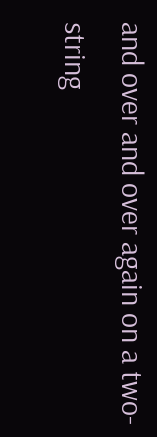and over and over again on a two-string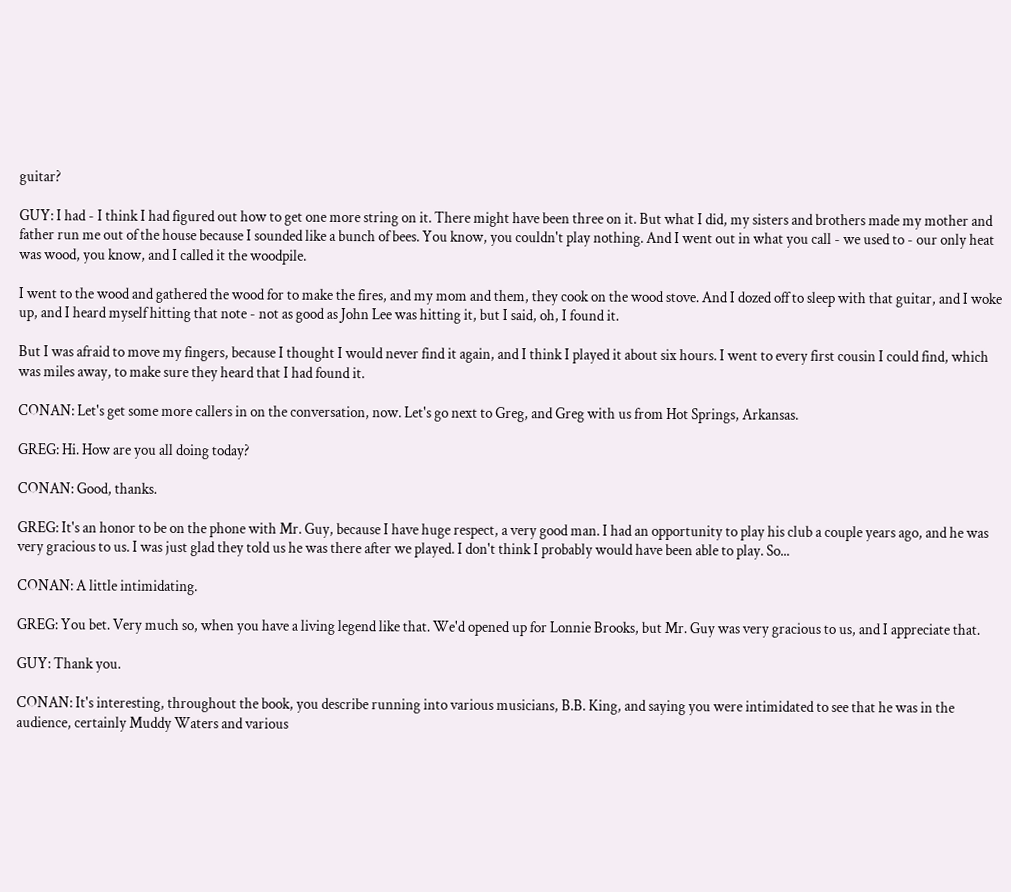guitar?

GUY: I had - I think I had figured out how to get one more string on it. There might have been three on it. But what I did, my sisters and brothers made my mother and father run me out of the house because I sounded like a bunch of bees. You know, you couldn't play nothing. And I went out in what you call - we used to - our only heat was wood, you know, and I called it the woodpile.

I went to the wood and gathered the wood for to make the fires, and my mom and them, they cook on the wood stove. And I dozed off to sleep with that guitar, and I woke up, and I heard myself hitting that note - not as good as John Lee was hitting it, but I said, oh, I found it.

But I was afraid to move my fingers, because I thought I would never find it again, and I think I played it about six hours. I went to every first cousin I could find, which was miles away, to make sure they heard that I had found it.

CONAN: Let's get some more callers in on the conversation, now. Let's go next to Greg, and Greg with us from Hot Springs, Arkansas.

GREG: Hi. How are you all doing today?

CONAN: Good, thanks.

GREG: It's an honor to be on the phone with Mr. Guy, because I have huge respect, a very good man. I had an opportunity to play his club a couple years ago, and he was very gracious to us. I was just glad they told us he was there after we played. I don't think I probably would have been able to play. So...

CONAN: A little intimidating.

GREG: You bet. Very much so, when you have a living legend like that. We'd opened up for Lonnie Brooks, but Mr. Guy was very gracious to us, and I appreciate that.

GUY: Thank you.

CONAN: It's interesting, throughout the book, you describe running into various musicians, B.B. King, and saying you were intimidated to see that he was in the audience, certainly Muddy Waters and various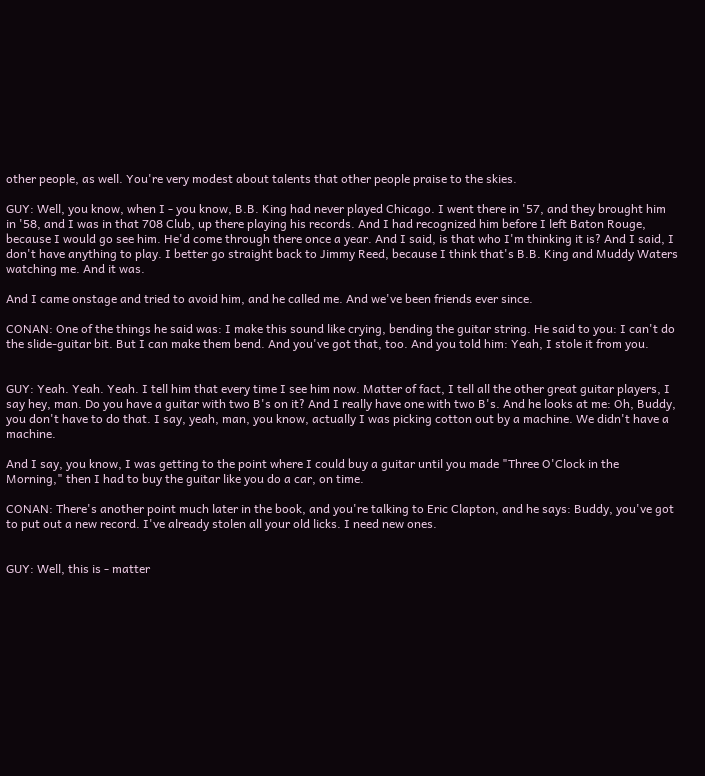other people, as well. You're very modest about talents that other people praise to the skies.

GUY: Well, you know, when I - you know, B.B. King had never played Chicago. I went there in '57, and they brought him in '58, and I was in that 708 Club, up there playing his records. And I had recognized him before I left Baton Rouge, because I would go see him. He'd come through there once a year. And I said, is that who I'm thinking it is? And I said, I don't have anything to play. I better go straight back to Jimmy Reed, because I think that's B.B. King and Muddy Waters watching me. And it was.

And I came onstage and tried to avoid him, and he called me. And we've been friends ever since.

CONAN: One of the things he said was: I make this sound like crying, bending the guitar string. He said to you: I can't do the slide-guitar bit. But I can make them bend. And you've got that, too. And you told him: Yeah, I stole it from you.


GUY: Yeah. Yeah. Yeah. I tell him that every time I see him now. Matter of fact, I tell all the other great guitar players, I say hey, man. Do you have a guitar with two B's on it? And I really have one with two B's. And he looks at me: Oh, Buddy, you don't have to do that. I say, yeah, man, you know, actually I was picking cotton out by a machine. We didn't have a machine.

And I say, you know, I was getting to the point where I could buy a guitar until you made "Three O'Clock in the Morning," then I had to buy the guitar like you do a car, on time.

CONAN: There's another point much later in the book, and you're talking to Eric Clapton, and he says: Buddy, you've got to put out a new record. I've already stolen all your old licks. I need new ones.


GUY: Well, this is - matter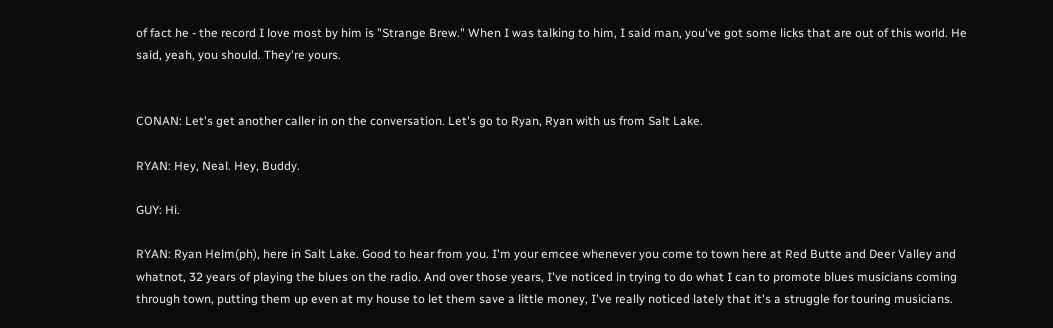of fact he - the record I love most by him is "Strange Brew." When I was talking to him, I said man, you've got some licks that are out of this world. He said, yeah, you should. They're yours.


CONAN: Let's get another caller in on the conversation. Let's go to Ryan, Ryan with us from Salt Lake.

RYAN: Hey, Neal. Hey, Buddy.

GUY: Hi.

RYAN: Ryan Helm(ph), here in Salt Lake. Good to hear from you. I'm your emcee whenever you come to town here at Red Butte and Deer Valley and whatnot, 32 years of playing the blues on the radio. And over those years, I've noticed in trying to do what I can to promote blues musicians coming through town, putting them up even at my house to let them save a little money, I've really noticed lately that it's a struggle for touring musicians.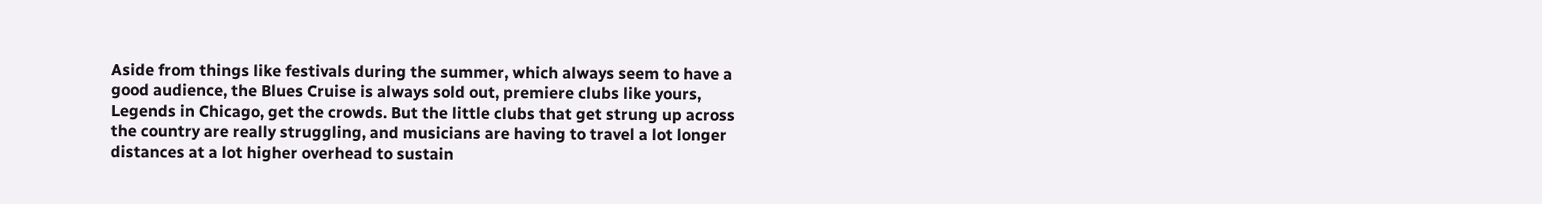Aside from things like festivals during the summer, which always seem to have a good audience, the Blues Cruise is always sold out, premiere clubs like yours, Legends in Chicago, get the crowds. But the little clubs that get strung up across the country are really struggling, and musicians are having to travel a lot longer distances at a lot higher overhead to sustain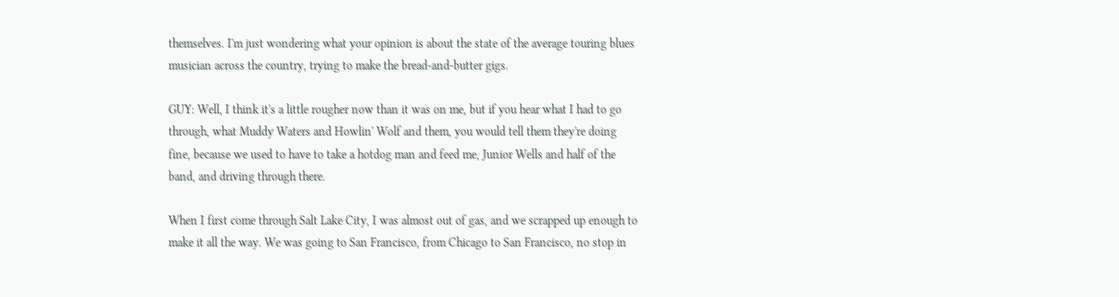themselves. I'm just wondering what your opinion is about the state of the average touring blues musician across the country, trying to make the bread-and-butter gigs.

GUY: Well, I think it's a little rougher now than it was on me, but if you hear what I had to go through, what Muddy Waters and Howlin' Wolf and them, you would tell them they're doing fine, because we used to have to take a hotdog man and feed me, Junior Wells and half of the band, and driving through there.

When I first come through Salt Lake City, I was almost out of gas, and we scrapped up enough to make it all the way. We was going to San Francisco, from Chicago to San Francisco, no stop in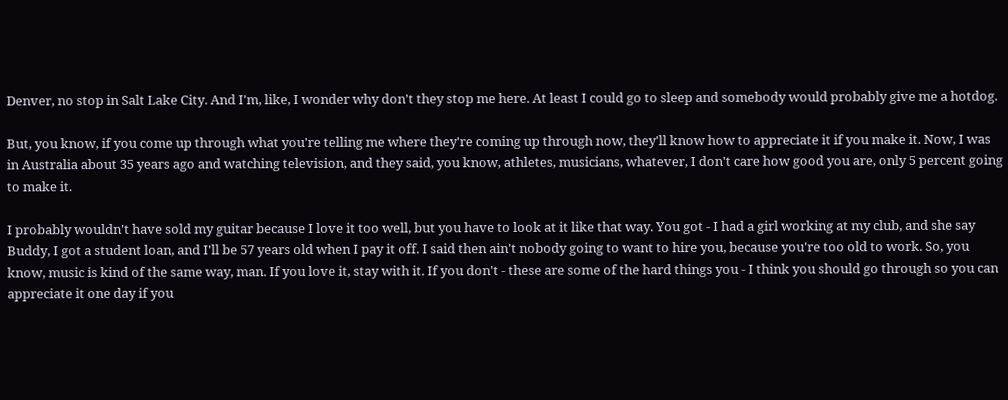Denver, no stop in Salt Lake City. And I'm, like, I wonder why don't they stop me here. At least I could go to sleep and somebody would probably give me a hotdog.

But, you know, if you come up through what you're telling me where they're coming up through now, they'll know how to appreciate it if you make it. Now, I was in Australia about 35 years ago and watching television, and they said, you know, athletes, musicians, whatever, I don't care how good you are, only 5 percent going to make it.

I probably wouldn't have sold my guitar because I love it too well, but you have to look at it like that way. You got - I had a girl working at my club, and she say Buddy, I got a student loan, and I'll be 57 years old when I pay it off. I said then ain't nobody going to want to hire you, because you're too old to work. So, you know, music is kind of the same way, man. If you love it, stay with it. If you don't - these are some of the hard things you - I think you should go through so you can appreciate it one day if you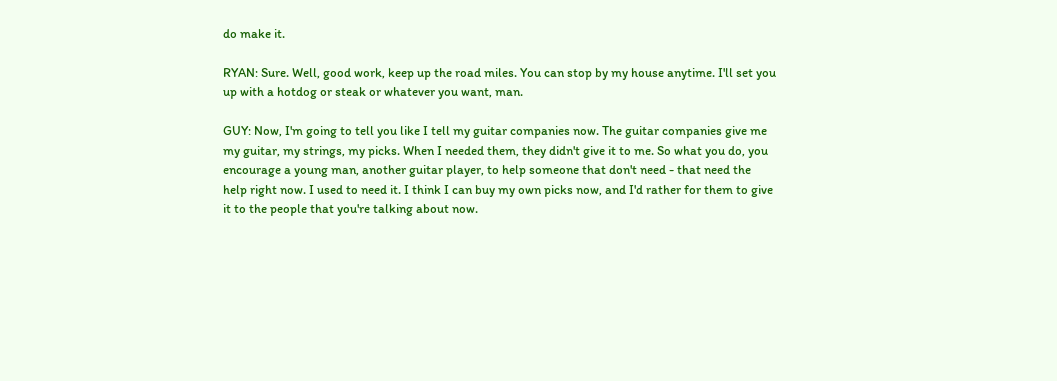do make it.

RYAN: Sure. Well, good work, keep up the road miles. You can stop by my house anytime. I'll set you up with a hotdog or steak or whatever you want, man.

GUY: Now, I'm going to tell you like I tell my guitar companies now. The guitar companies give me my guitar, my strings, my picks. When I needed them, they didn't give it to me. So what you do, you encourage a young man, another guitar player, to help someone that don't need - that need the help right now. I used to need it. I think I can buy my own picks now, and I'd rather for them to give it to the people that you're talking about now.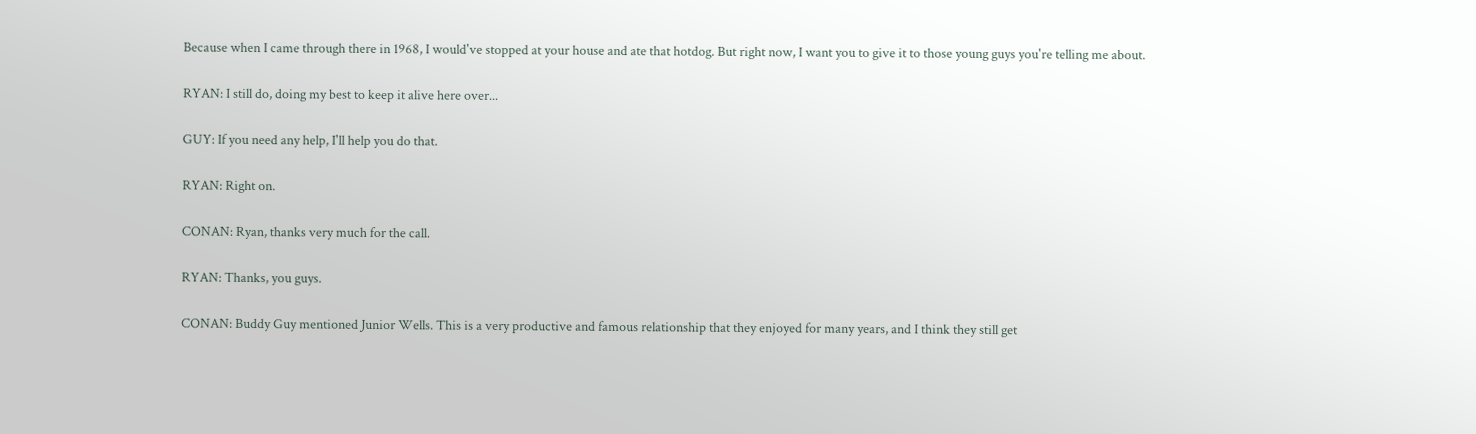Because when I came through there in 1968, I would've stopped at your house and ate that hotdog. But right now, I want you to give it to those young guys you're telling me about.

RYAN: I still do, doing my best to keep it alive here over...

GUY: If you need any help, I'll help you do that.

RYAN: Right on.

CONAN: Ryan, thanks very much for the call.

RYAN: Thanks, you guys.

CONAN: Buddy Guy mentioned Junior Wells. This is a very productive and famous relationship that they enjoyed for many years, and I think they still get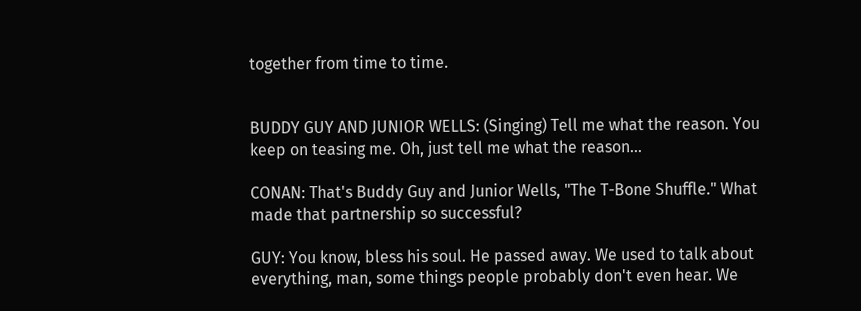together from time to time.


BUDDY GUY AND JUNIOR WELLS: (Singing) Tell me what the reason. You keep on teasing me. Oh, just tell me what the reason...

CONAN: That's Buddy Guy and Junior Wells, "The T-Bone Shuffle." What made that partnership so successful?

GUY: You know, bless his soul. He passed away. We used to talk about everything, man, some things people probably don't even hear. We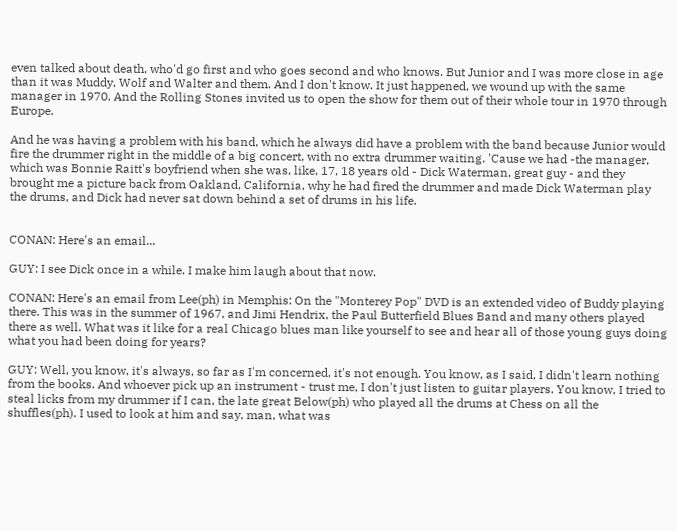even talked about death, who'd go first and who goes second and who knows. But Junior and I was more close in age than it was Muddy, Wolf and Walter and them. And I don't know. It just happened, we wound up with the same manager in 1970. And the Rolling Stones invited us to open the show for them out of their whole tour in 1970 through Europe.

And he was having a problem with his band, which he always did have a problem with the band because Junior would fire the drummer right in the middle of a big concert, with no extra drummer waiting. 'Cause we had -the manager, which was Bonnie Raitt's boyfriend when she was, like, 17, 18 years old - Dick Waterman, great guy - and they brought me a picture back from Oakland, California, why he had fired the drummer and made Dick Waterman play the drums, and Dick had never sat down behind a set of drums in his life.


CONAN: Here's an email...

GUY: I see Dick once in a while. I make him laugh about that now.

CONAN: Here's an email from Lee(ph) in Memphis: On the "Monterey Pop" DVD is an extended video of Buddy playing there. This was in the summer of 1967, and Jimi Hendrix, the Paul Butterfield Blues Band and many others played there as well. What was it like for a real Chicago blues man like yourself to see and hear all of those young guys doing what you had been doing for years?

GUY: Well, you know, it's always, so far as I'm concerned, it's not enough. You know, as I said, I didn't learn nothing from the books. And whoever pick up an instrument - trust me, I don't just listen to guitar players. You know, I tried to steal licks from my drummer if I can, the late great Below(ph) who played all the drums at Chess on all the shuffles(ph). I used to look at him and say, man, what was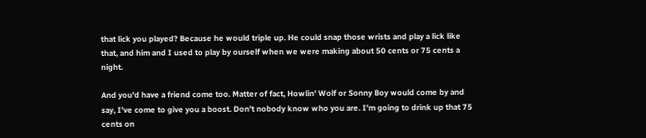that lick you played? Because he would triple up. He could snap those wrists and play a lick like that, and him and I used to play by ourself when we were making about 50 cents or 75 cents a night.

And you'd have a friend come too. Matter of fact, Howlin' Wolf or Sonny Boy would come by and say, I've come to give you a boost. Don't nobody know who you are. I'm going to drink up that 75 cents on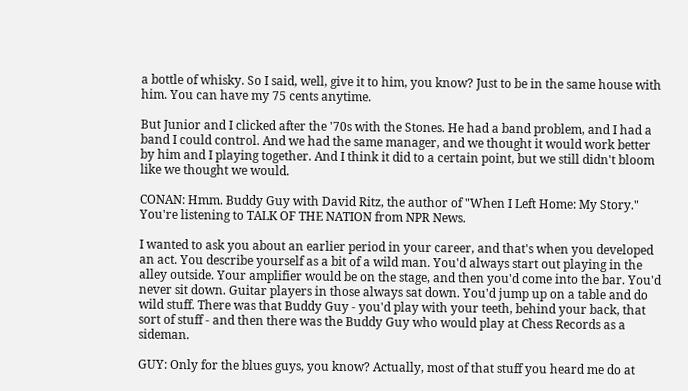a bottle of whisky. So I said, well, give it to him, you know? Just to be in the same house with him. You can have my 75 cents anytime.

But Junior and I clicked after the '70s with the Stones. He had a band problem, and I had a band I could control. And we had the same manager, and we thought it would work better by him and I playing together. And I think it did to a certain point, but we still didn't bloom like we thought we would.

CONAN: Hmm. Buddy Guy with David Ritz, the author of "When I Left Home: My Story." You're listening to TALK OF THE NATION from NPR News.

I wanted to ask you about an earlier period in your career, and that's when you developed an act. You describe yourself as a bit of a wild man. You'd always start out playing in the alley outside. Your amplifier would be on the stage, and then you'd come into the bar. You'd never sit down. Guitar players in those always sat down. You'd jump up on a table and do wild stuff. There was that Buddy Guy - you'd play with your teeth, behind your back, that sort of stuff - and then there was the Buddy Guy who would play at Chess Records as a sideman.

GUY: Only for the blues guys, you know? Actually, most of that stuff you heard me do at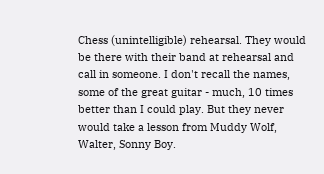Chess (unintelligible) rehearsal. They would be there with their band at rehearsal and call in someone. I don't recall the names, some of the great guitar - much, 10 times better than I could play. But they never would take a lesson from Muddy Wolf, Walter, Sonny Boy.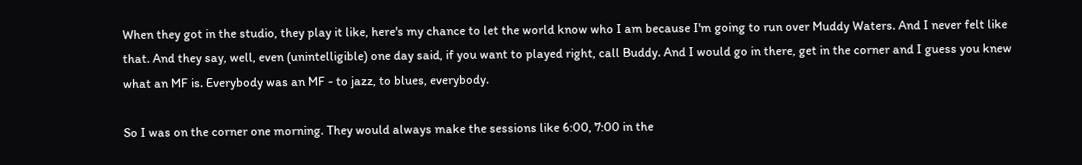When they got in the studio, they play it like, here's my chance to let the world know who I am because I'm going to run over Muddy Waters. And I never felt like that. And they say, well, even (unintelligible) one day said, if you want to played right, call Buddy. And I would go in there, get in the corner and I guess you knew what an MF is. Everybody was an MF - to jazz, to blues, everybody.

So I was on the corner one morning. They would always make the sessions like 6:00, 7:00 in the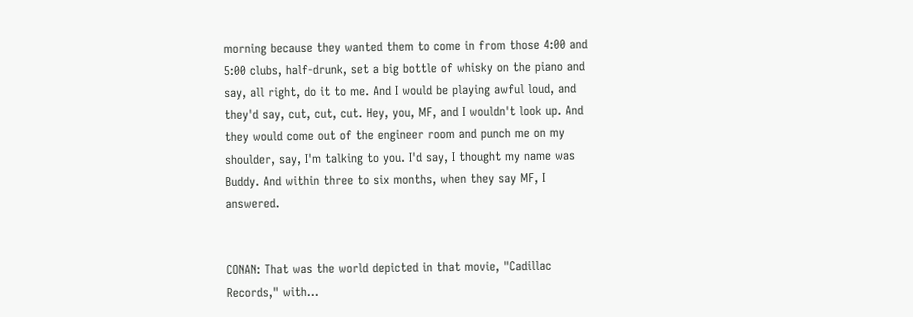morning because they wanted them to come in from those 4:00 and 5:00 clubs, half-drunk, set a big bottle of whisky on the piano and say, all right, do it to me. And I would be playing awful loud, and they'd say, cut, cut, cut. Hey, you, MF, and I wouldn't look up. And they would come out of the engineer room and punch me on my shoulder, say, I'm talking to you. I'd say, I thought my name was Buddy. And within three to six months, when they say MF, I answered.


CONAN: That was the world depicted in that movie, "Cadillac Records," with...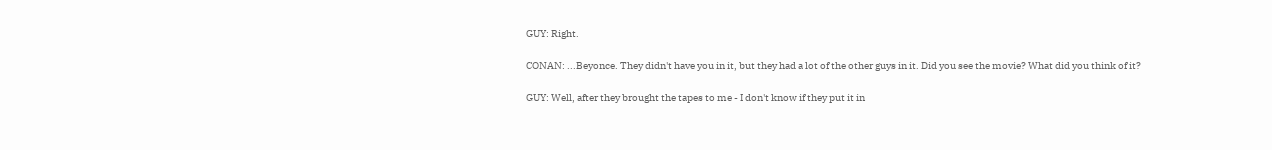GUY: Right.

CONAN: ...Beyonce. They didn't have you in it, but they had a lot of the other guys in it. Did you see the movie? What did you think of it?

GUY: Well, after they brought the tapes to me - I don't know if they put it in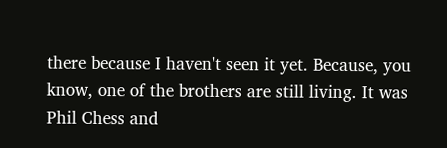there because I haven't seen it yet. Because, you know, one of the brothers are still living. It was Phil Chess and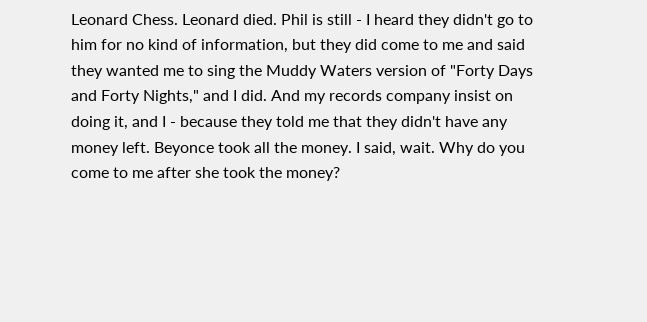Leonard Chess. Leonard died. Phil is still - I heard they didn't go to him for no kind of information, but they did come to me and said they wanted me to sing the Muddy Waters version of "Forty Days and Forty Nights," and I did. And my records company insist on doing it, and I - because they told me that they didn't have any money left. Beyonce took all the money. I said, wait. Why do you come to me after she took the money?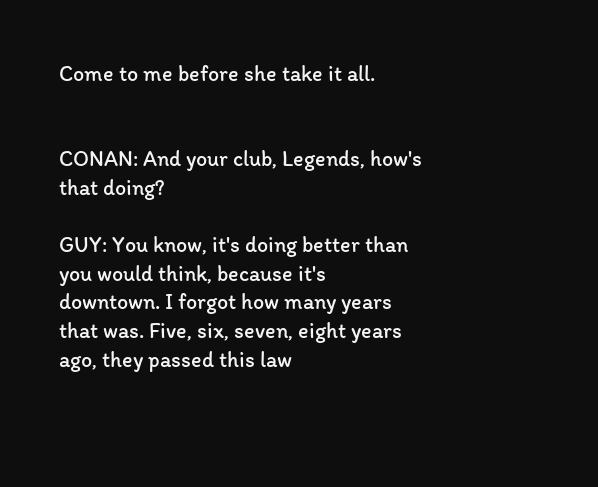Come to me before she take it all.


CONAN: And your club, Legends, how's that doing?

GUY: You know, it's doing better than you would think, because it's downtown. I forgot how many years that was. Five, six, seven, eight years ago, they passed this law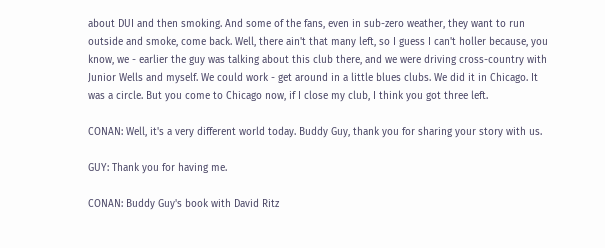about DUI and then smoking. And some of the fans, even in sub-zero weather, they want to run outside and smoke, come back. Well, there ain't that many left, so I guess I can't holler because, you know, we - earlier the guy was talking about this club there, and we were driving cross-country with Junior Wells and myself. We could work - get around in a little blues clubs. We did it in Chicago. It was a circle. But you come to Chicago now, if I close my club, I think you got three left.

CONAN: Well, it's a very different world today. Buddy Guy, thank you for sharing your story with us.

GUY: Thank you for having me.

CONAN: Buddy Guy's book with David Ritz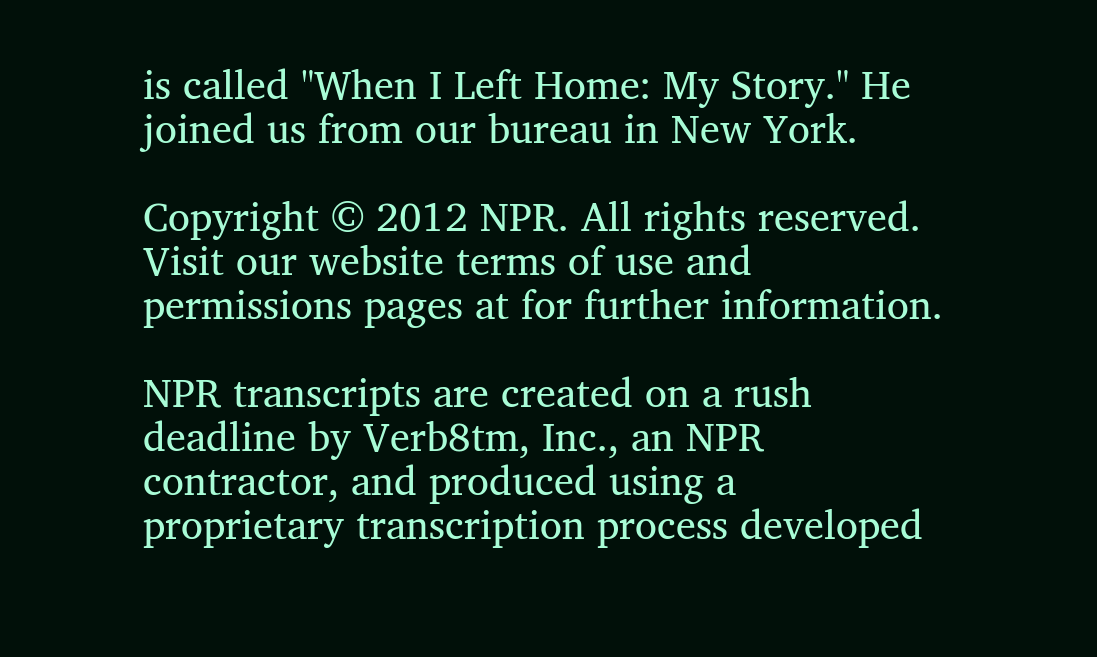is called "When I Left Home: My Story." He joined us from our bureau in New York.

Copyright © 2012 NPR. All rights reserved. Visit our website terms of use and permissions pages at for further information.

NPR transcripts are created on a rush deadline by Verb8tm, Inc., an NPR contractor, and produced using a proprietary transcription process developed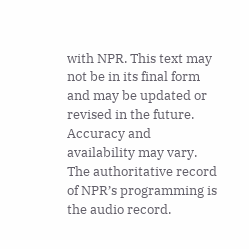with NPR. This text may not be in its final form and may be updated or revised in the future. Accuracy and availability may vary. The authoritative record of NPR’s programming is the audio record.